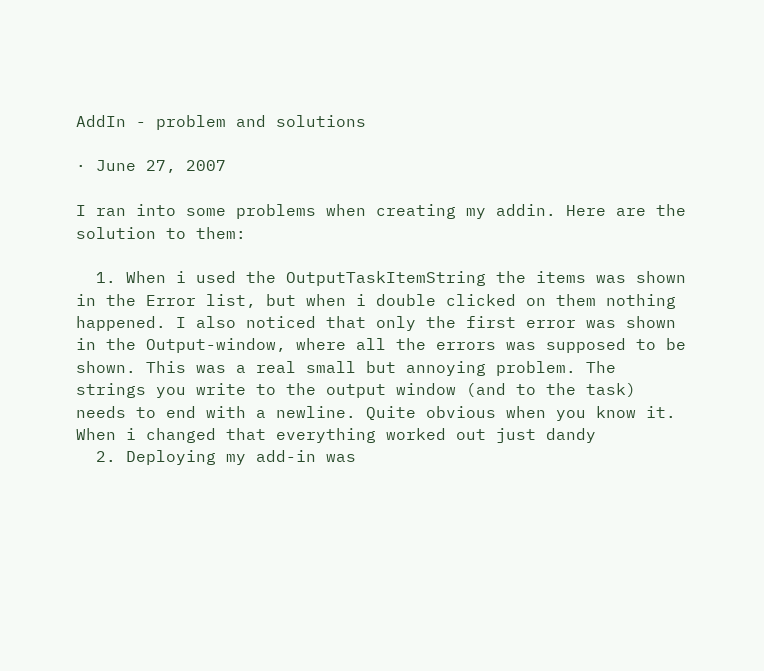AddIn - problem and solutions

· June 27, 2007

I ran into some problems when creating my addin. Here are the solution to them:

  1. When i used the OutputTaskItemString the items was shown in the Error list, but when i double clicked on them nothing happened. I also noticed that only the first error was shown in the Output-window, where all the errors was supposed to be shown. This was a real small but annoying problem. The strings you write to the output window (and to the task) needs to end with a newline. Quite obvious when you know it. When i changed that everything worked out just dandy
  2. Deploying my add-in was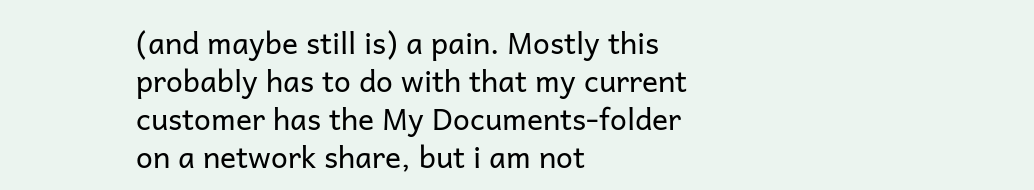(and maybe still is) a pain. Mostly this probably has to do with that my current customer has the My Documents-folder on a network share, but i am not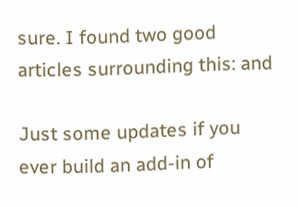sure. I found two good articles surrounding this: and

Just some updates if you ever build an add-in of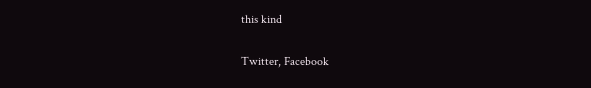this kind

Twitter, Facebook